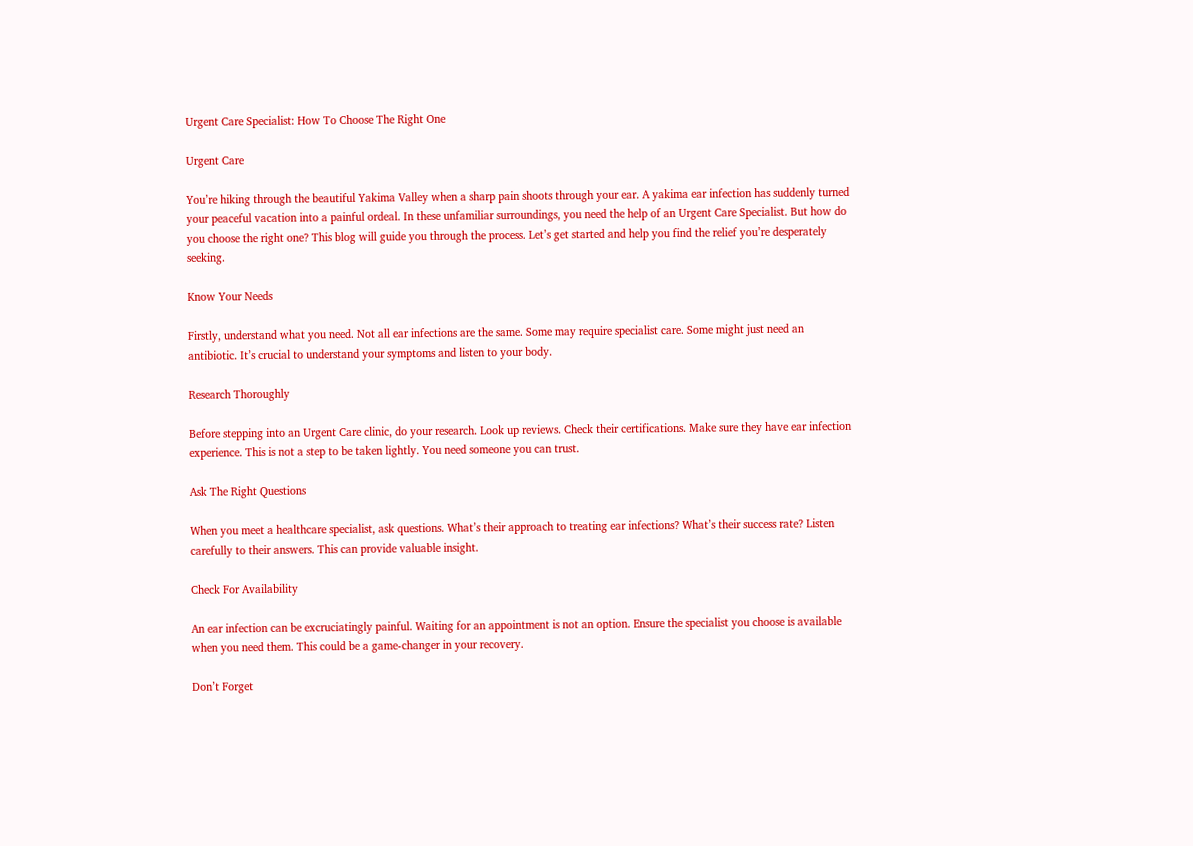Urgent Care Specialist: How To Choose The Right One

Urgent Care

You’re hiking through the beautiful Yakima Valley when a sharp pain shoots through your ear. A yakima ear infection has suddenly turned your peaceful vacation into a painful ordeal. In these unfamiliar surroundings, you need the help of an Urgent Care Specialist. But how do you choose the right one? This blog will guide you through the process. Let’s get started and help you find the relief you’re desperately seeking.

Know Your Needs

Firstly, understand what you need. Not all ear infections are the same. Some may require specialist care. Some might just need an antibiotic. It’s crucial to understand your symptoms and listen to your body.

Research Thoroughly

Before stepping into an Urgent Care clinic, do your research. Look up reviews. Check their certifications. Make sure they have ear infection experience. This is not a step to be taken lightly. You need someone you can trust.

Ask The Right Questions

When you meet a healthcare specialist, ask questions. What’s their approach to treating ear infections? What’s their success rate? Listen carefully to their answers. This can provide valuable insight.

Check For Availability

An ear infection can be excruciatingly painful. Waiting for an appointment is not an option. Ensure the specialist you choose is available when you need them. This could be a game-changer in your recovery.

Don’t Forget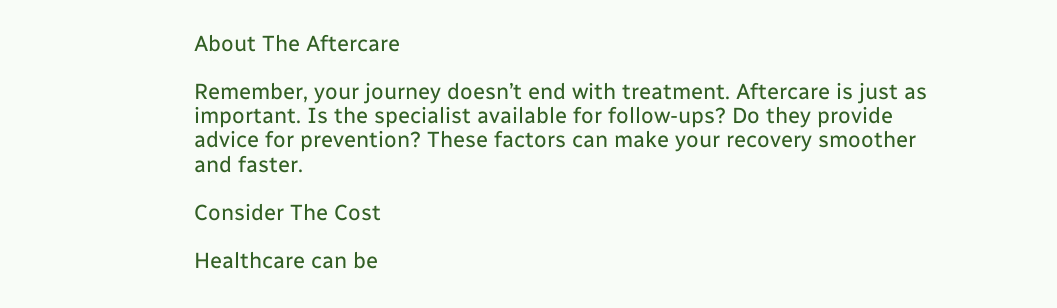About The Aftercare

Remember, your journey doesn’t end with treatment. Aftercare is just as important. Is the specialist available for follow-ups? Do they provide advice for prevention? These factors can make your recovery smoother and faster.

Consider The Cost

Healthcare can be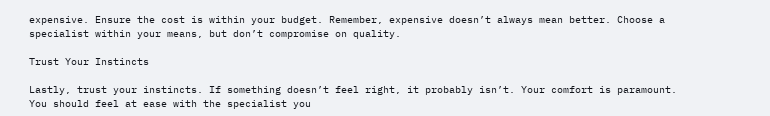expensive. Ensure the cost is within your budget. Remember, expensive doesn’t always mean better. Choose a specialist within your means, but don’t compromise on quality.

Trust Your Instincts

Lastly, trust your instincts. If something doesn’t feel right, it probably isn’t. Your comfort is paramount. You should feel at ease with the specialist you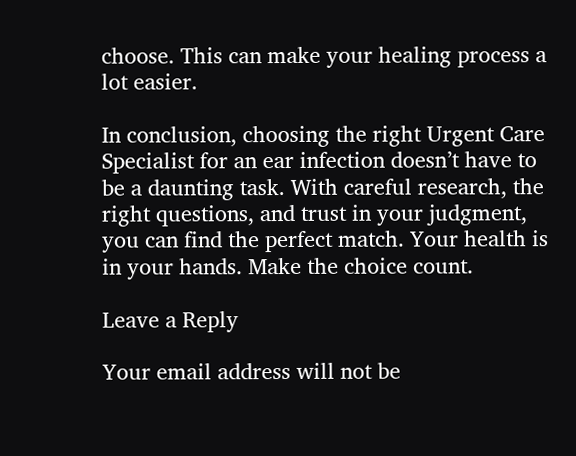choose. This can make your healing process a lot easier.

In conclusion, choosing the right Urgent Care Specialist for an ear infection doesn’t have to be a daunting task. With careful research, the right questions, and trust in your judgment, you can find the perfect match. Your health is in your hands. Make the choice count.

Leave a Reply

Your email address will not be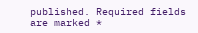published. Required fields are marked *